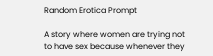Random Erotica Prompt

A story where women are trying not to have sex because whenever they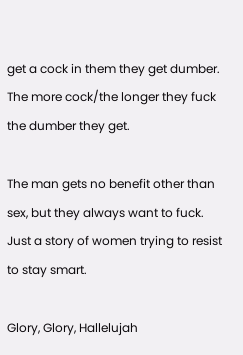get a cock in them they get dumber. The more cock/the longer they fuck the dumber they get.

The man gets no benefit other than sex, but they always want to fuck. Just a story of women trying to resist to stay smart.

Glory, Glory, Hallelujah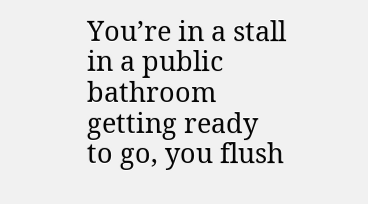You’re in a stall in a public bathroom getting ready to go, you flush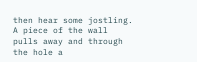then hear some jostling. A piece of the wall pulls away and through the hole a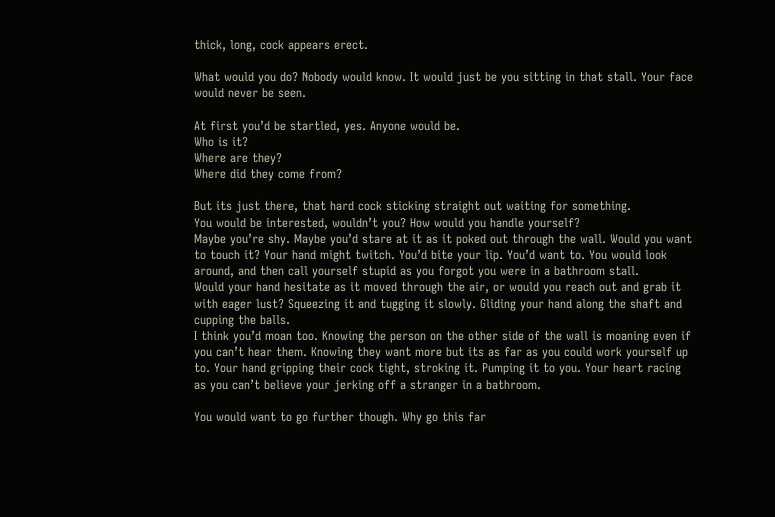thick, long, cock appears erect.

What would you do? Nobody would know. It would just be you sitting in that stall. Your face would never be seen.

At first you’d be startled, yes. Anyone would be.
Who is it?
Where are they?
Where did they come from?

But its just there, that hard cock sticking straight out waiting for something.
You would be interested, wouldn’t you? How would you handle yourself?
Maybe you’re shy. Maybe you’d stare at it as it poked out through the wall. Would you want to touch it? Your hand might twitch. You’d bite your lip. You’d want to. You would look around, and then call yourself stupid as you forgot you were in a bathroom stall.
Would your hand hesitate as it moved through the air, or would you reach out and grab it with eager lust? Squeezing it and tugging it slowly. Gliding your hand along the shaft and cupping the balls.
I think you’d moan too. Knowing the person on the other side of the wall is moaning even if you can’t hear them. Knowing they want more but its as far as you could work yourself up to. Your hand gripping their cock tight, stroking it. Pumping it to you. Your heart racing as you can’t believe your jerking off a stranger in a bathroom.

You would want to go further though. Why go this far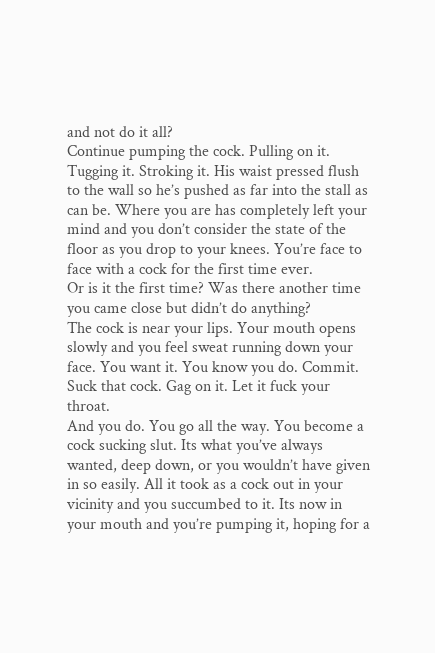and not do it all?
Continue pumping the cock. Pulling on it. Tugging it. Stroking it. His waist pressed flush to the wall so he’s pushed as far into the stall as can be. Where you are has completely left your mind and you don’t consider the state of the floor as you drop to your knees. You’re face to face with a cock for the first time ever.
Or is it the first time? Was there another time you came close but didn’t do anything?
The cock is near your lips. Your mouth opens slowly and you feel sweat running down your face. You want it. You know you do. Commit. Suck that cock. Gag on it. Let it fuck your throat.
And you do. You go all the way. You become a cock sucking slut. Its what you’ve always wanted, deep down, or you wouldn’t have given in so easily. All it took as a cock out in your vicinity and you succumbed to it. Its now in your mouth and you’re pumping it, hoping for a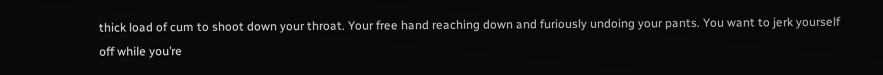thick load of cum to shoot down your throat. Your free hand reaching down and furiously undoing your pants. You want to jerk yourself off while you’re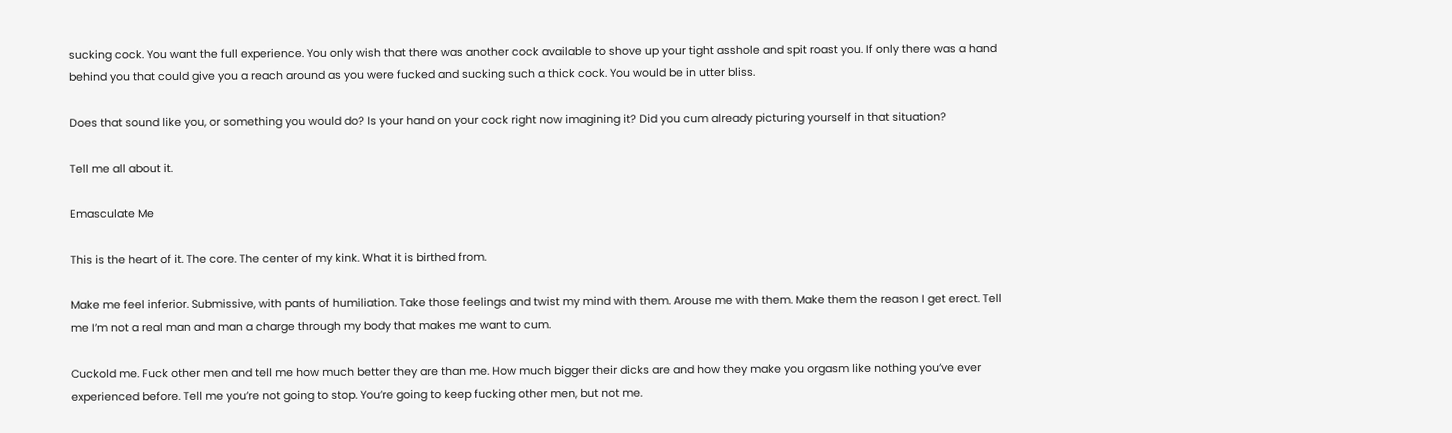sucking cock. You want the full experience. You only wish that there was another cock available to shove up your tight asshole and spit roast you. If only there was a hand behind you that could give you a reach around as you were fucked and sucking such a thick cock. You would be in utter bliss.

Does that sound like you, or something you would do? Is your hand on your cock right now imagining it? Did you cum already picturing yourself in that situation?

Tell me all about it.

Emasculate Me

This is the heart of it. The core. The center of my kink. What it is birthed from.

Make me feel inferior. Submissive, with pants of humiliation. Take those feelings and twist my mind with them. Arouse me with them. Make them the reason I get erect. Tell me I’m not a real man and man a charge through my body that makes me want to cum.

Cuckold me. Fuck other men and tell me how much better they are than me. How much bigger their dicks are and how they make you orgasm like nothing you’ve ever experienced before. Tell me you’re not going to stop. You’re going to keep fucking other men, but not me.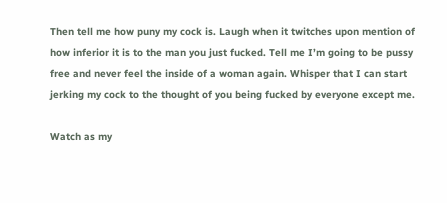Then tell me how puny my cock is. Laugh when it twitches upon mention of how inferior it is to the man you just fucked. Tell me I’m going to be pussy free and never feel the inside of a woman again. Whisper that I can start jerking my cock to the thought of you being fucked by everyone except me.

Watch as my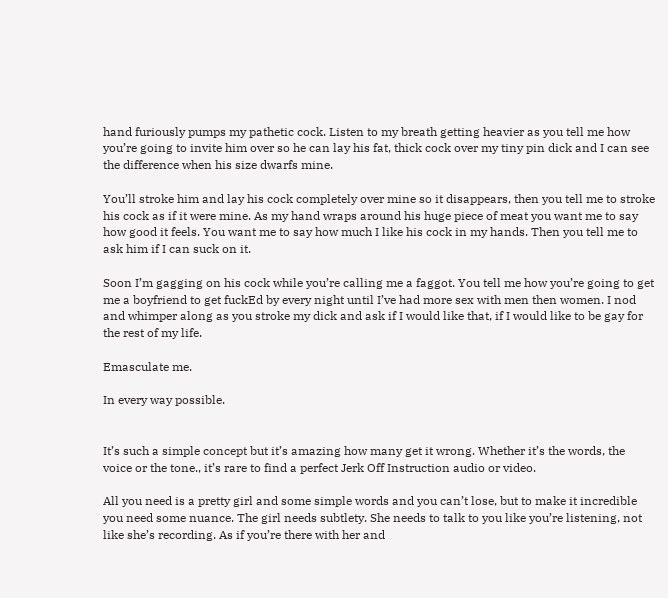hand furiously pumps my pathetic cock. Listen to my breath getting heavier as you tell me how you’re going to invite him over so he can lay his fat, thick cock over my tiny pin dick and I can see the difference when his size dwarfs mine.

You’ll stroke him and lay his cock completely over mine so it disappears, then you tell me to stroke his cock as if it were mine. As my hand wraps around his huge piece of meat you want me to say how good it feels. You want me to say how much I like his cock in my hands. Then you tell me to ask him if I can suck on it.

Soon I’m gagging on his cock while you’re calling me a faggot. You tell me how you’re going to get me a boyfriend to get fuckEd by every night until I’ve had more sex with men then women. I nod and whimper along as you stroke my dick and ask if I would like that, if I would like to be gay for the rest of my life.

Emasculate me.

In every way possible.


It’s such a simple concept but it’s amazing how many get it wrong. Whether it’s the words, the voice or the tone., it’s rare to find a perfect Jerk Off Instruction audio or video.

All you need is a pretty girl and some simple words and you can’t lose, but to make it incredible you need some nuance. The girl needs subtlety. She needs to talk to you like you’re listening, not like she’s recording. As if you’re there with her and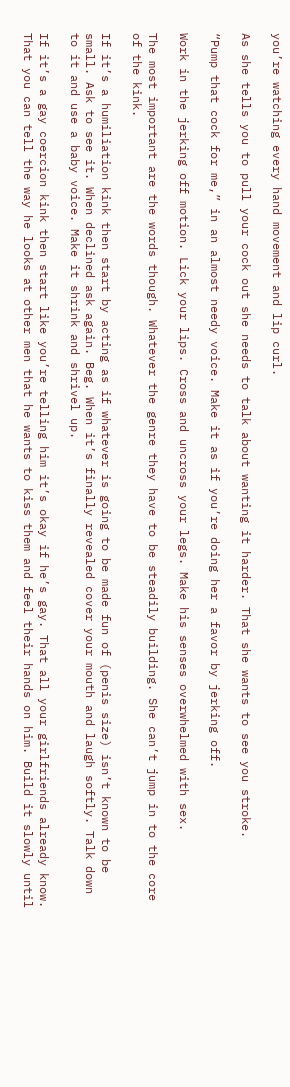you’re watching every hand movement and lip curl.

As she tells you to pull your cock out she needs to talk about wanting it harder. That she wants to see you stroke.

“Pump that cock for me,” in an almost needy voice. Make it as if you’re doing her a favor by jerking off.

Work in the jerking off motion. Lick your lips. Cross and uncross your legs. Make his senses overwhelmed with sex.

The most important are the words though. Whatever the genre they have to be steadily building. She can’t jump in to the core of the kink.

If it’s a humiliation kink then start by acting as if whatever is going to be made fun of (penis size) isn’t known to be small. Ask to see it. When declined ask again. Beg. When it’s finally revealed cover your mouth and laugh softly. Talk down to it and use a baby voice. Make it shrink and shrivel up.

If it’s a gay coercion kink then start like you’re telling him it’s okay if he’s gay. That all your girlfriends already know. That you can tell the way he looks at other men that he wants to kiss them and feel their hands on him. Build it slowly until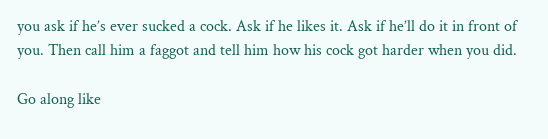you ask if he’s ever sucked a cock. Ask if he likes it. Ask if he’ll do it in front of you. Then call him a faggot and tell him how his cock got harder when you did.

Go along like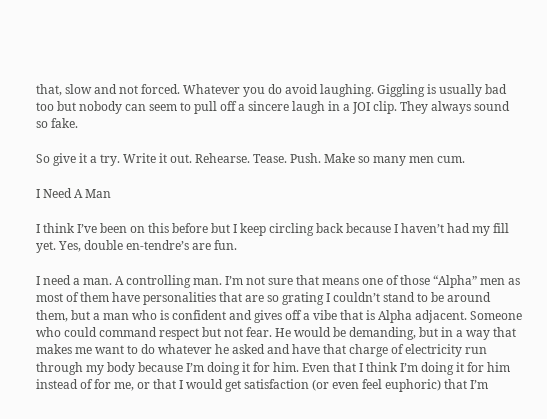that, slow and not forced. Whatever you do avoid laughing. Giggling is usually bad too but nobody can seem to pull off a sincere laugh in a JOI clip. They always sound so fake.

So give it a try. Write it out. Rehearse. Tease. Push. Make so many men cum.

I Need A Man

I think I’ve been on this before but I keep circling back because I haven’t had my fill yet. Yes, double en-tendre’s are fun.

I need a man. A controlling man. I’m not sure that means one of those “Alpha” men as most of them have personalities that are so grating I couldn’t stand to be around them, but a man who is confident and gives off a vibe that is Alpha adjacent. Someone who could command respect but not fear. He would be demanding, but in a way that makes me want to do whatever he asked and have that charge of electricity run through my body because I’m doing it for him. Even that I think I’m doing it for him instead of for me, or that I would get satisfaction (or even feel euphoric) that I’m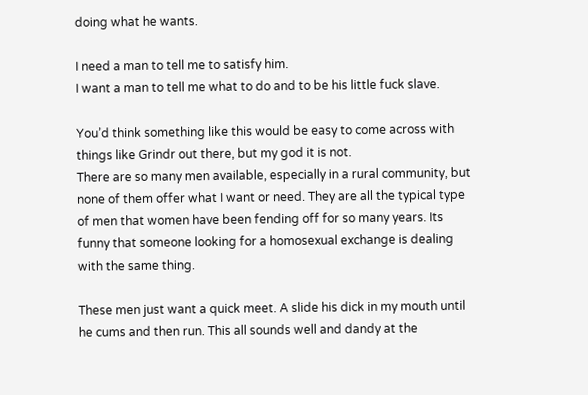doing what he wants.

I need a man to tell me to satisfy him.
I want a man to tell me what to do and to be his little fuck slave.

You’d think something like this would be easy to come across with things like Grindr out there, but my god it is not.
There are so many men available, especially in a rural community, but none of them offer what I want or need. They are all the typical type of men that women have been fending off for so many years. Its funny that someone looking for a homosexual exchange is dealing with the same thing.

These men just want a quick meet. A slide his dick in my mouth until he cums and then run. This all sounds well and dandy at the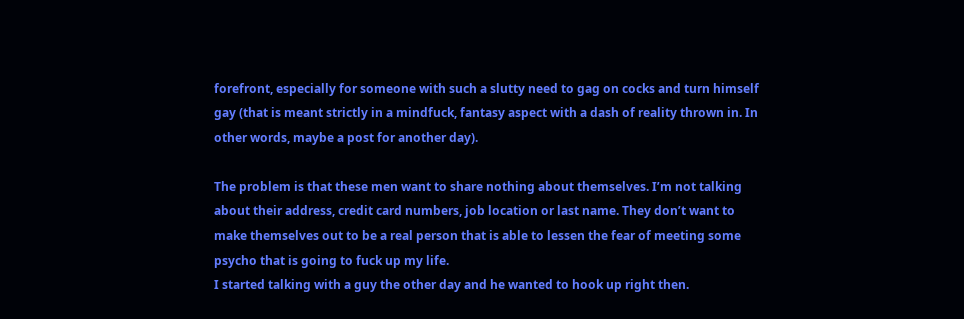forefront, especially for someone with such a slutty need to gag on cocks and turn himself gay (that is meant strictly in a mindfuck, fantasy aspect with a dash of reality thrown in. In other words, maybe a post for another day).

The problem is that these men want to share nothing about themselves. I’m not talking about their address, credit card numbers, job location or last name. They don’t want to make themselves out to be a real person that is able to lessen the fear of meeting some psycho that is going to fuck up my life.
I started talking with a guy the other day and he wanted to hook up right then.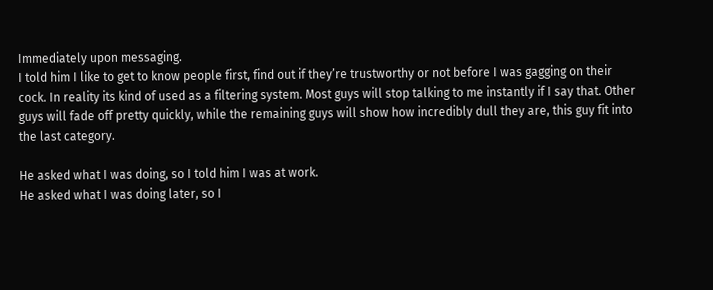Immediately upon messaging.
I told him I like to get to know people first, find out if they’re trustworthy or not before I was gagging on their cock. In reality its kind of used as a filtering system. Most guys will stop talking to me instantly if I say that. Other guys will fade off pretty quickly, while the remaining guys will show how incredibly dull they are, this guy fit into the last category.

He asked what I was doing, so I told him I was at work.
He asked what I was doing later, so I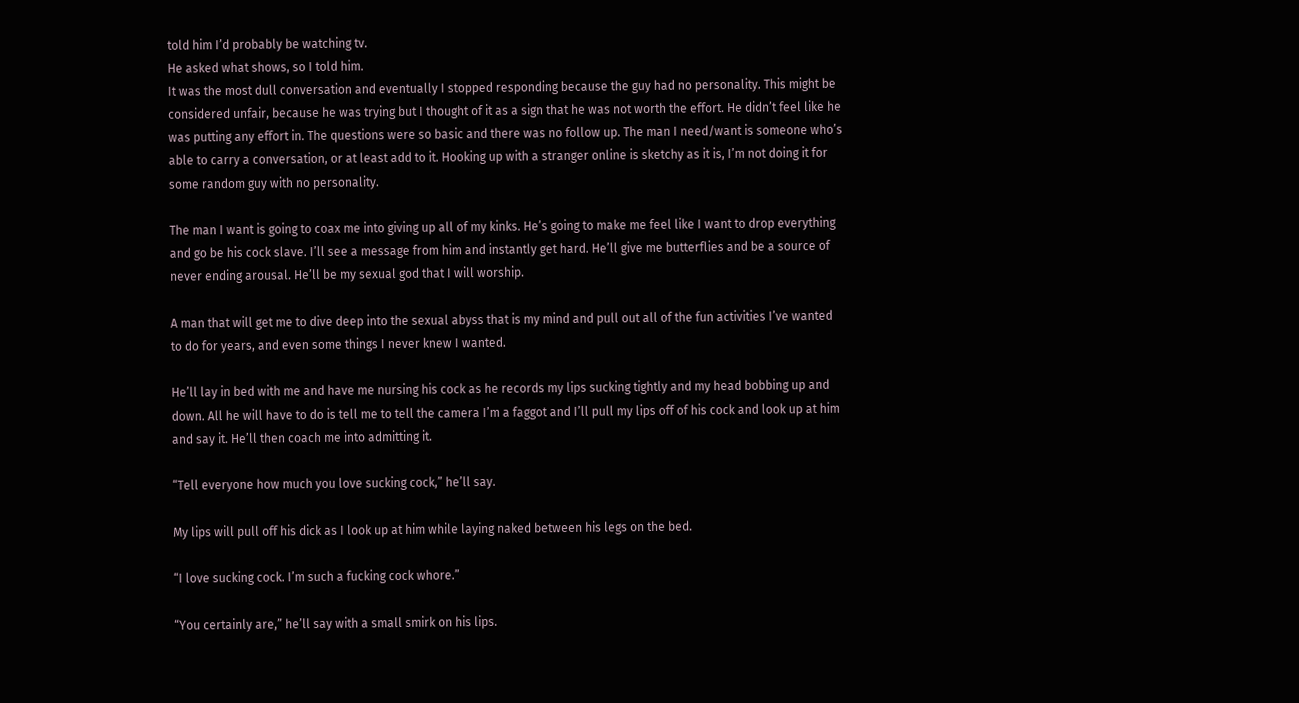told him I’d probably be watching tv.
He asked what shows, so I told him.
It was the most dull conversation and eventually I stopped responding because the guy had no personality. This might be considered unfair, because he was trying but I thought of it as a sign that he was not worth the effort. He didn’t feel like he was putting any effort in. The questions were so basic and there was no follow up. The man I need/want is someone who’s able to carry a conversation, or at least add to it. Hooking up with a stranger online is sketchy as it is, I’m not doing it for some random guy with no personality.

The man I want is going to coax me into giving up all of my kinks. He’s going to make me feel like I want to drop everything and go be his cock slave. I’ll see a message from him and instantly get hard. He’ll give me butterflies and be a source of never ending arousal. He’ll be my sexual god that I will worship.

A man that will get me to dive deep into the sexual abyss that is my mind and pull out all of the fun activities I’ve wanted to do for years, and even some things I never knew I wanted.

He’ll lay in bed with me and have me nursing his cock as he records my lips sucking tightly and my head bobbing up and down. All he will have to do is tell me to tell the camera I’m a faggot and I’ll pull my lips off of his cock and look up at him and say it. He’ll then coach me into admitting it.

“Tell everyone how much you love sucking cock,” he’ll say.

My lips will pull off his dick as I look up at him while laying naked between his legs on the bed.

“I love sucking cock. I’m such a fucking cock whore.”

“You certainly are,” he’ll say with a small smirk on his lips.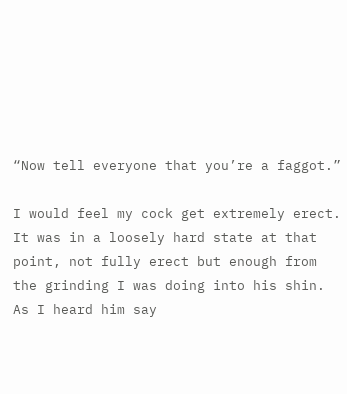“Now tell everyone that you’re a faggot.”

I would feel my cock get extremely erect. It was in a loosely hard state at that point, not fully erect but enough from the grinding I was doing into his shin. As I heard him say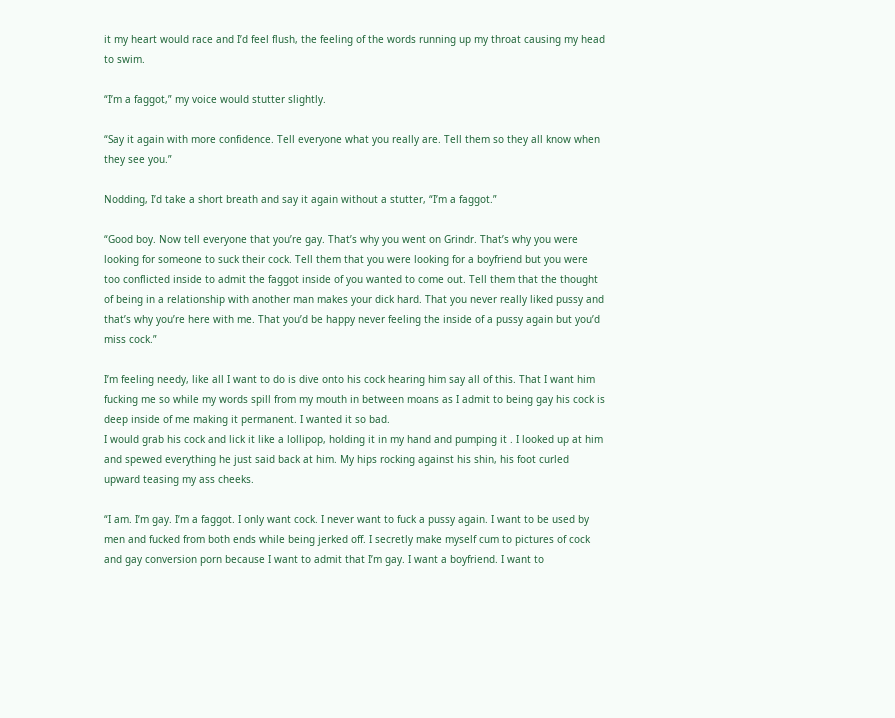it my heart would race and I’d feel flush, the feeling of the words running up my throat causing my head to swim.

“I’m a faggot,” my voice would stutter slightly.

“Say it again with more confidence. Tell everyone what you really are. Tell them so they all know when they see you.”

Nodding, I’d take a short breath and say it again without a stutter, “I’m a faggot.”

“Good boy. Now tell everyone that you’re gay. That’s why you went on Grindr. That’s why you were looking for someone to suck their cock. Tell them that you were looking for a boyfriend but you were too conflicted inside to admit the faggot inside of you wanted to come out. Tell them that the thought of being in a relationship with another man makes your dick hard. That you never really liked pussy and that’s why you’re here with me. That you’d be happy never feeling the inside of a pussy again but you’d miss cock.”

I’m feeling needy, like all I want to do is dive onto his cock hearing him say all of this. That I want him fucking me so while my words spill from my mouth in between moans as I admit to being gay his cock is deep inside of me making it permanent. I wanted it so bad.
I would grab his cock and lick it like a lollipop, holding it in my hand and pumping it . I looked up at him and spewed everything he just said back at him. My hips rocking against his shin, his foot curled upward teasing my ass cheeks.

“I am. I’m gay. I’m a faggot. I only want cock. I never want to fuck a pussy again. I want to be used by men and fucked from both ends while being jerked off. I secretly make myself cum to pictures of cock and gay conversion porn because I want to admit that I’m gay. I want a boyfriend. I want to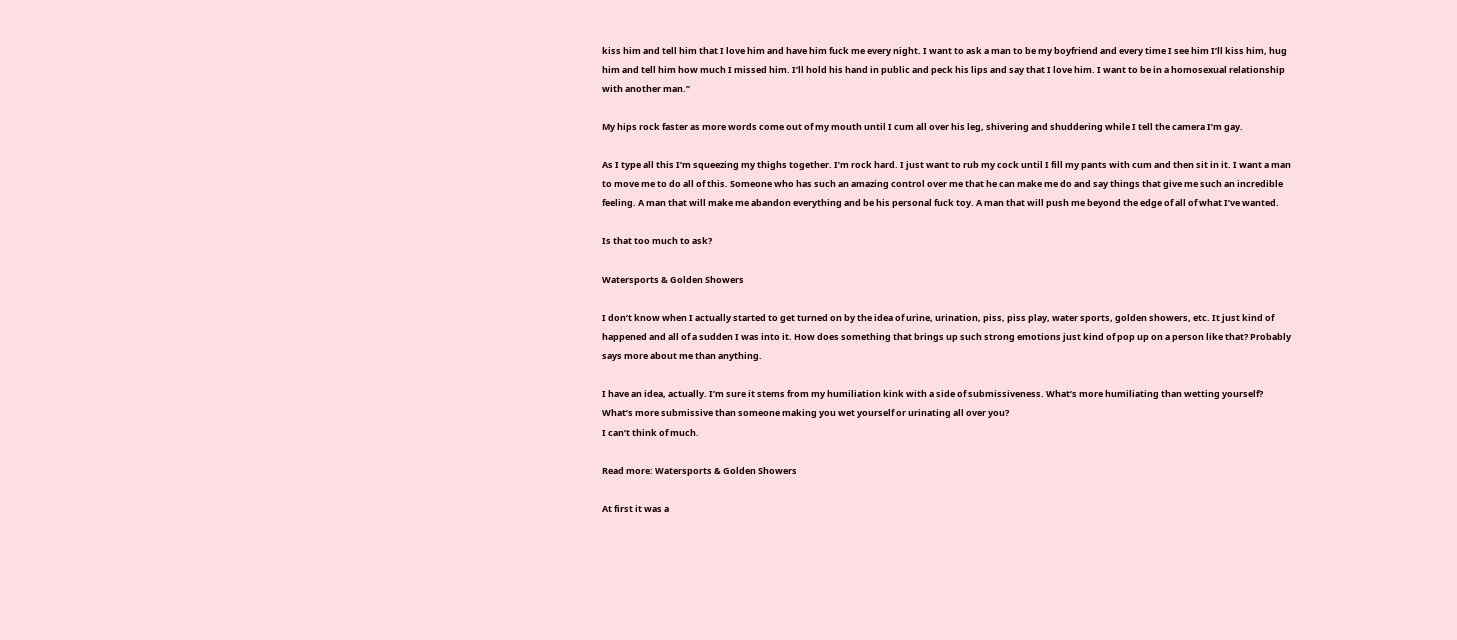kiss him and tell him that I love him and have him fuck me every night. I want to ask a man to be my boyfriend and every time I see him I’ll kiss him, hug him and tell him how much I missed him. I’ll hold his hand in public and peck his lips and say that I love him. I want to be in a homosexual relationship with another man.”

My hips rock faster as more words come out of my mouth until I cum all over his leg, shivering and shuddering while I tell the camera I’m gay.

As I type all this I’m squeezing my thighs together. I’m rock hard. I just want to rub my cock until I fill my pants with cum and then sit in it. I want a man to move me to do all of this. Someone who has such an amazing control over me that he can make me do and say things that give me such an incredible feeling. A man that will make me abandon everything and be his personal fuck toy. A man that will push me beyond the edge of all of what I’ve wanted.

Is that too much to ask?

Watersports & Golden Showers

I don’t know when I actually started to get turned on by the idea of urine, urination, piss, piss play, water sports, golden showers, etc. It just kind of happened and all of a sudden I was into it. How does something that brings up such strong emotions just kind of pop up on a person like that? Probably says more about me than anything.

I have an idea, actually. I’m sure it stems from my humiliation kink with a side of submissiveness. What’s more humiliating than wetting yourself?
What’s more submissive than someone making you wet yourself or urinating all over you?
I can’t think of much.

Read more: Watersports & Golden Showers

At first it was a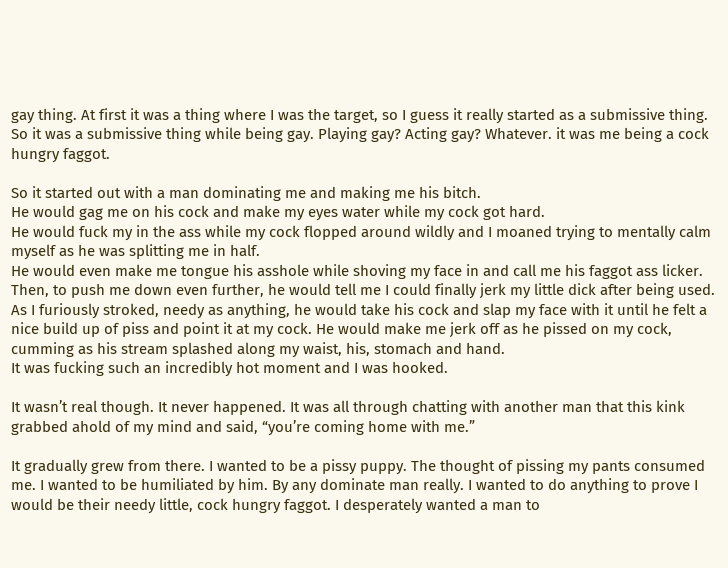gay thing. At first it was a thing where I was the target, so I guess it really started as a submissive thing. So it was a submissive thing while being gay. Playing gay? Acting gay? Whatever. it was me being a cock hungry faggot.

So it started out with a man dominating me and making me his bitch.
He would gag me on his cock and make my eyes water while my cock got hard.
He would fuck my in the ass while my cock flopped around wildly and I moaned trying to mentally calm myself as he was splitting me in half.
He would even make me tongue his asshole while shoving my face in and call me his faggot ass licker.
Then, to push me down even further, he would tell me I could finally jerk my little dick after being used. As I furiously stroked, needy as anything, he would take his cock and slap my face with it until he felt a nice build up of piss and point it at my cock. He would make me jerk off as he pissed on my cock, cumming as his stream splashed along my waist, his, stomach and hand.
It was fucking such an incredibly hot moment and I was hooked.

It wasn’t real though. It never happened. It was all through chatting with another man that this kink grabbed ahold of my mind and said, “you’re coming home with me.”

It gradually grew from there. I wanted to be a pissy puppy. The thought of pissing my pants consumed me. I wanted to be humiliated by him. By any dominate man really. I wanted to do anything to prove I would be their needy little, cock hungry faggot. I desperately wanted a man to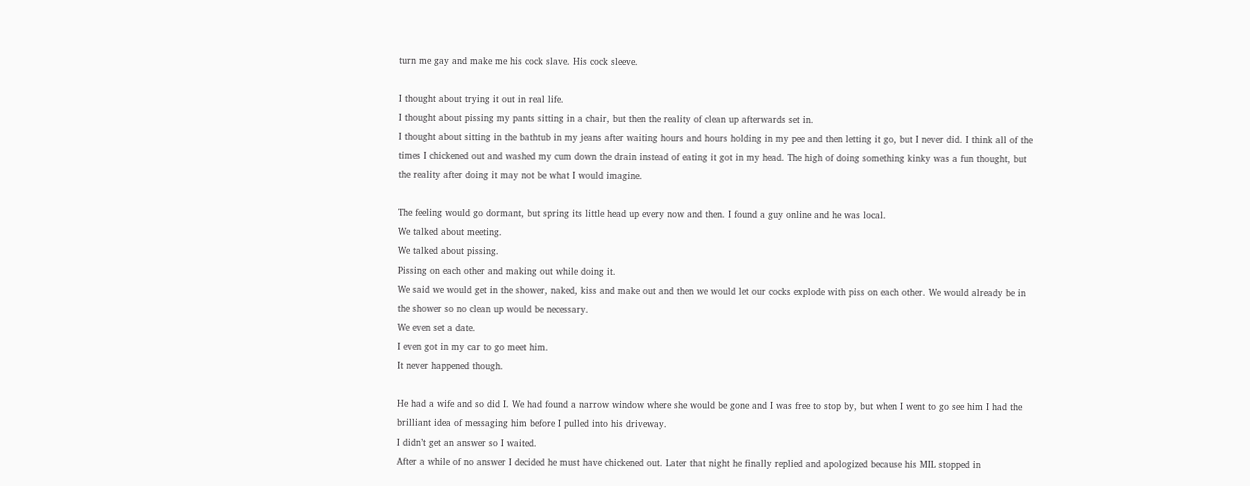turn me gay and make me his cock slave. His cock sleeve.

I thought about trying it out in real life.
I thought about pissing my pants sitting in a chair, but then the reality of clean up afterwards set in.
I thought about sitting in the bathtub in my jeans after waiting hours and hours holding in my pee and then letting it go, but I never did. I think all of the times I chickened out and washed my cum down the drain instead of eating it got in my head. The high of doing something kinky was a fun thought, but the reality after doing it may not be what I would imagine.

The feeling would go dormant, but spring its little head up every now and then. I found a guy online and he was local.
We talked about meeting.
We talked about pissing.
Pissing on each other and making out while doing it.
We said we would get in the shower, naked, kiss and make out and then we would let our cocks explode with piss on each other. We would already be in the shower so no clean up would be necessary.
We even set a date.
I even got in my car to go meet him.
It never happened though.

He had a wife and so did I. We had found a narrow window where she would be gone and I was free to stop by, but when I went to go see him I had the brilliant idea of messaging him before I pulled into his driveway.
I didn’t get an answer so I waited.
After a while of no answer I decided he must have chickened out. Later that night he finally replied and apologized because his MIL stopped in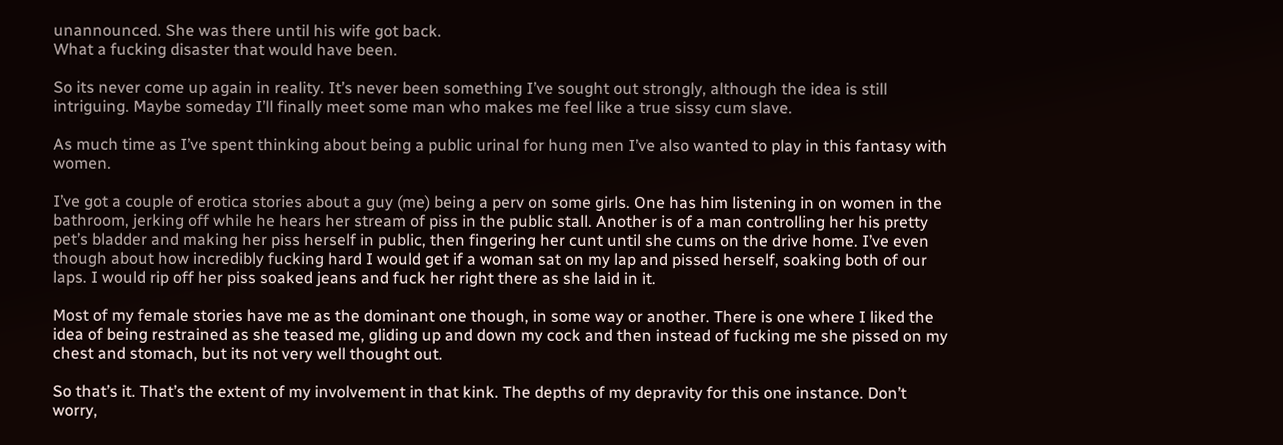unannounced. She was there until his wife got back.
What a fucking disaster that would have been.

So its never come up again in reality. It’s never been something I’ve sought out strongly, although the idea is still intriguing. Maybe someday I’ll finally meet some man who makes me feel like a true sissy cum slave.

As much time as I’ve spent thinking about being a public urinal for hung men I’ve also wanted to play in this fantasy with women.

I’ve got a couple of erotica stories about a guy (me) being a perv on some girls. One has him listening in on women in the bathroom, jerking off while he hears her stream of piss in the public stall. Another is of a man controlling her his pretty pet’s bladder and making her piss herself in public, then fingering her cunt until she cums on the drive home. I’ve even though about how incredibly fucking hard I would get if a woman sat on my lap and pissed herself, soaking both of our laps. I would rip off her piss soaked jeans and fuck her right there as she laid in it.

Most of my female stories have me as the dominant one though, in some way or another. There is one where I liked the idea of being restrained as she teased me, gliding up and down my cock and then instead of fucking me she pissed on my chest and stomach, but its not very well thought out.

So that’s it. That’s the extent of my involvement in that kink. The depths of my depravity for this one instance. Don’t worry,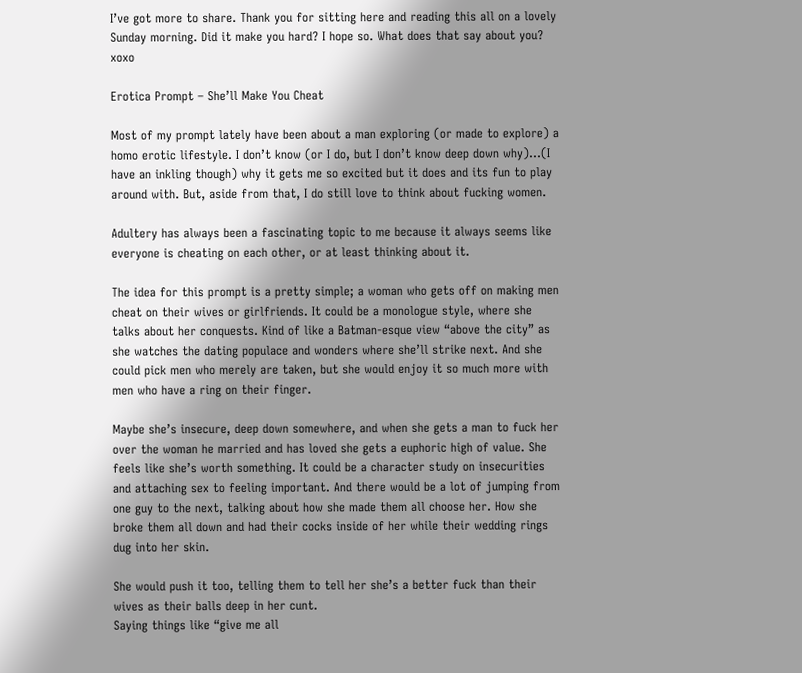I’ve got more to share. Thank you for sitting here and reading this all on a lovely Sunday morning. Did it make you hard? I hope so. What does that say about you? xoxo

Erotica Prompt – She’ll Make You Cheat

Most of my prompt lately have been about a man exploring (or made to explore) a homo erotic lifestyle. I don’t know (or I do, but I don’t know deep down why)…(I have an inkling though) why it gets me so excited but it does and its fun to play around with. But, aside from that, I do still love to think about fucking women.

Adultery has always been a fascinating topic to me because it always seems like everyone is cheating on each other, or at least thinking about it.

The idea for this prompt is a pretty simple; a woman who gets off on making men cheat on their wives or girlfriends. It could be a monologue style, where she talks about her conquests. Kind of like a Batman-esque view “above the city” as she watches the dating populace and wonders where she’ll strike next. And she could pick men who merely are taken, but she would enjoy it so much more with men who have a ring on their finger.

Maybe she’s insecure, deep down somewhere, and when she gets a man to fuck her over the woman he married and has loved she gets a euphoric high of value. She feels like she’s worth something. It could be a character study on insecurities and attaching sex to feeling important. And there would be a lot of jumping from one guy to the next, talking about how she made them all choose her. How she broke them all down and had their cocks inside of her while their wedding rings dug into her skin.

She would push it too, telling them to tell her she’s a better fuck than their wives as their balls deep in her cunt.
Saying things like “give me all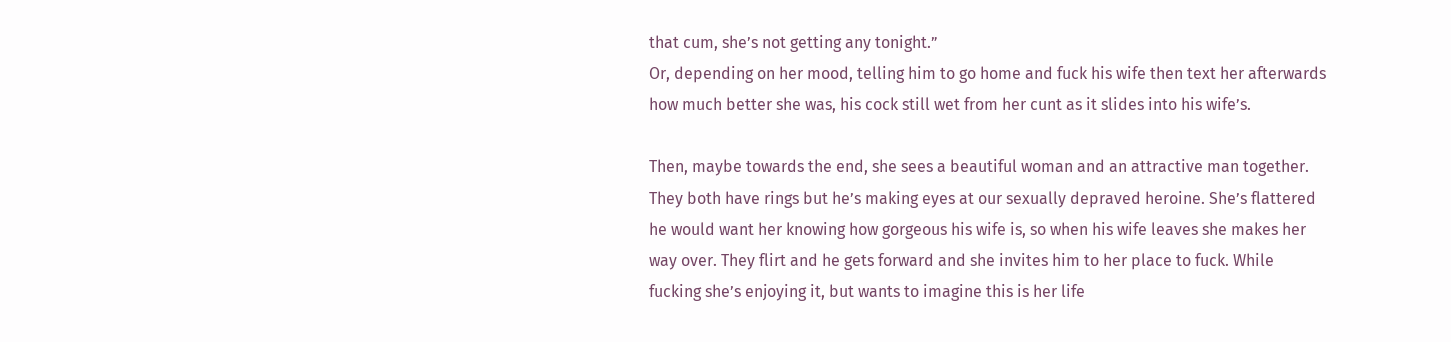that cum, she’s not getting any tonight.”
Or, depending on her mood, telling him to go home and fuck his wife then text her afterwards how much better she was, his cock still wet from her cunt as it slides into his wife’s.

Then, maybe towards the end, she sees a beautiful woman and an attractive man together. They both have rings but he’s making eyes at our sexually depraved heroine. She’s flattered he would want her knowing how gorgeous his wife is, so when his wife leaves she makes her way over. They flirt and he gets forward and she invites him to her place to fuck. While fucking she’s enjoying it, but wants to imagine this is her life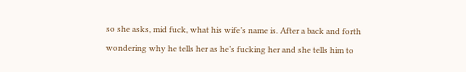so she asks, mid fuck, what his wife’s name is. After a back and forth wondering why he tells her as he’s fucking her and she tells him to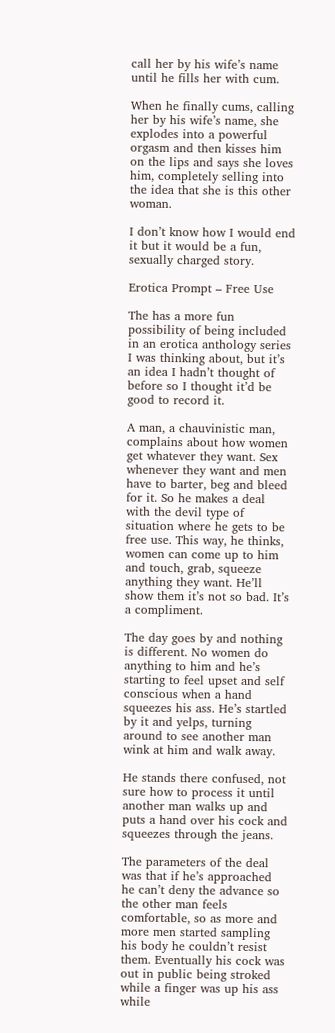call her by his wife’s name until he fills her with cum.

When he finally cums, calling her by his wife’s name, she explodes into a powerful orgasm and then kisses him on the lips and says she loves him, completely selling into the idea that she is this other woman.

I don’t know how I would end it but it would be a fun, sexually charged story.

Erotica Prompt – Free Use

The has a more fun possibility of being included in an erotica anthology series I was thinking about, but it’s an idea I hadn’t thought of before so I thought it’d be good to record it.

A man, a chauvinistic man, complains about how women get whatever they want. Sex whenever they want and men have to barter, beg and bleed for it. So he makes a deal with the devil type of situation where he gets to be free use. This way, he thinks, women can come up to him and touch, grab, squeeze anything they want. He’ll show them it’s not so bad. It’s a compliment.

The day goes by and nothing is different. No women do anything to him and he’s starting to feel upset and self conscious when a hand squeezes his ass. He’s startled by it and yelps, turning around to see another man wink at him and walk away.

He stands there confused, not sure how to process it until another man walks up and puts a hand over his cock and squeezes through the jeans.

The parameters of the deal was that if he’s approached he can’t deny the advance so the other man feels comfortable, so as more and more men started sampling his body he couldn’t resist them. Eventually his cock was out in public being stroked while a finger was up his ass while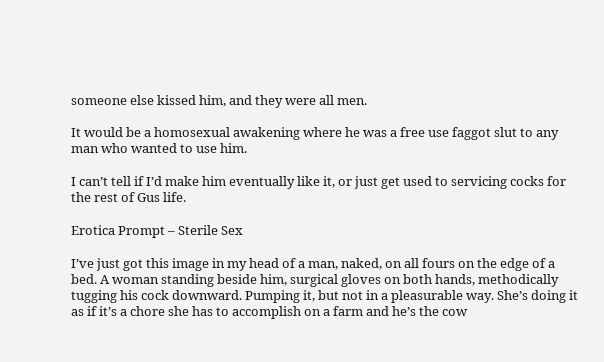someone else kissed him, and they were all men.

It would be a homosexual awakening where he was a free use faggot slut to any man who wanted to use him.

I can’t tell if I’d make him eventually like it, or just get used to servicing cocks for the rest of Gus life.

Erotica Prompt – Sterile Sex

I’ve just got this image in my head of a man, naked, on all fours on the edge of a bed. A woman standing beside him, surgical gloves on both hands, methodically tugging his cock downward. Pumping it, but not in a pleasurable way. She’s doing it as if it’s a chore she has to accomplish on a farm and he’s the cow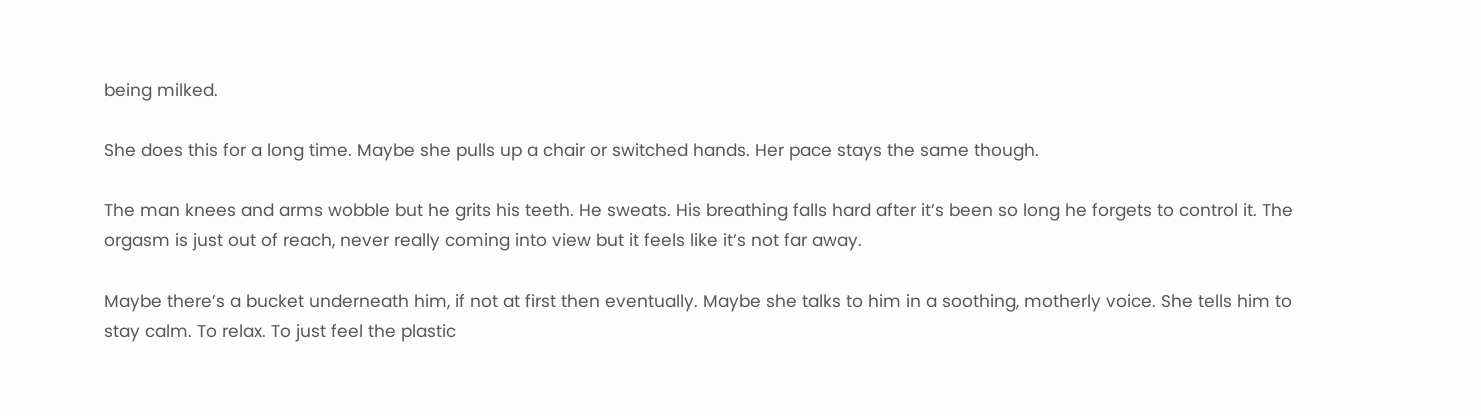being milked.

She does this for a long time. Maybe she pulls up a chair or switched hands. Her pace stays the same though.

The man knees and arms wobble but he grits his teeth. He sweats. His breathing falls hard after it’s been so long he forgets to control it. The orgasm is just out of reach, never really coming into view but it feels like it’s not far away.

Maybe there’s a bucket underneath him, if not at first then eventually. Maybe she talks to him in a soothing, motherly voice. She tells him to stay calm. To relax. To just feel the plastic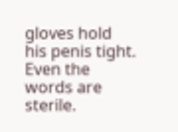gloves hold his penis tight. Even the words are sterile.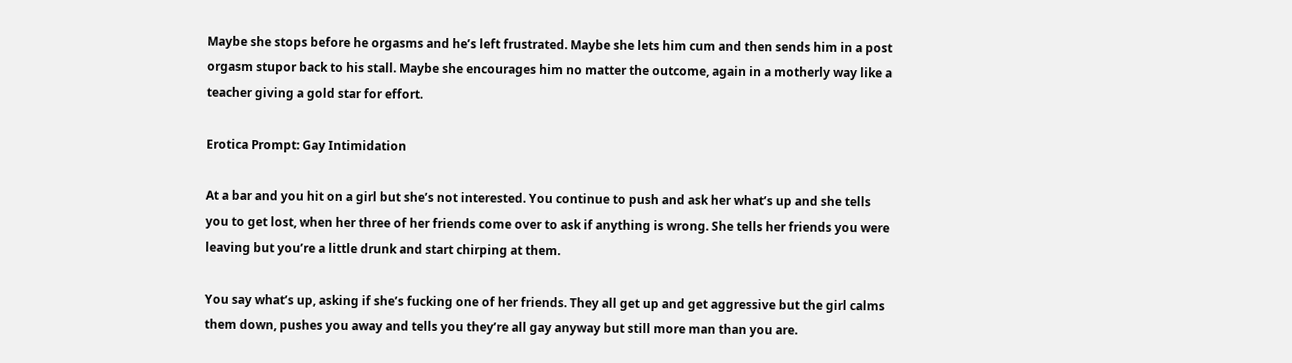Maybe she stops before he orgasms and he’s left frustrated. Maybe she lets him cum and then sends him in a post orgasm stupor back to his stall. Maybe she encourages him no matter the outcome, again in a motherly way like a teacher giving a gold star for effort.

Erotica Prompt: Gay Intimidation

At a bar and you hit on a girl but she’s not interested. You continue to push and ask her what’s up and she tells you to get lost, when her three of her friends come over to ask if anything is wrong. She tells her friends you were leaving but you’re a little drunk and start chirping at them.

You say what’s up, asking if she’s fucking one of her friends. They all get up and get aggressive but the girl calms them down, pushes you away and tells you they’re all gay anyway but still more man than you are.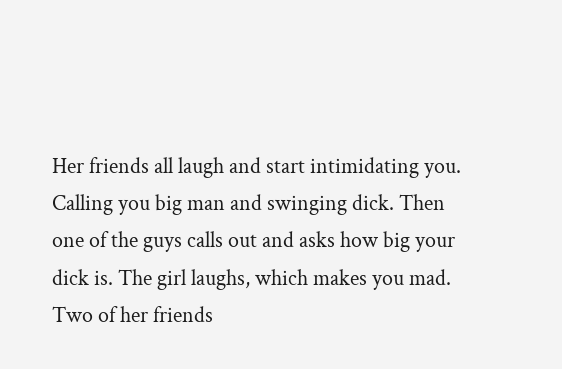Her friends all laugh and start intimidating you. Calling you big man and swinging dick. Then one of the guys calls out and asks how big your dick is. The girl laughs, which makes you mad. Two of her friends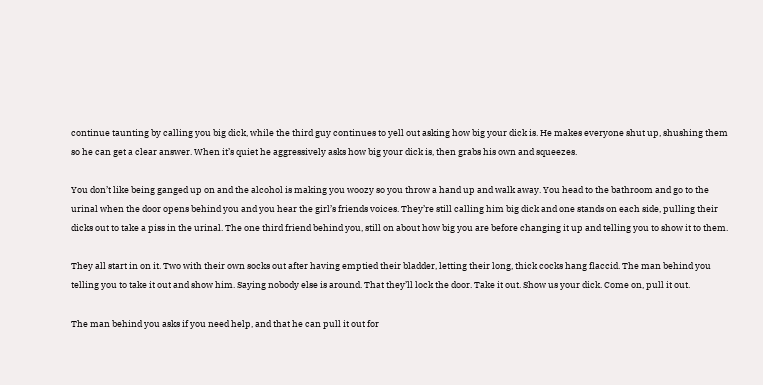continue taunting by calling you big dick, while the third guy continues to yell out asking how big your dick is. He makes everyone shut up, shushing them so he can get a clear answer. When it’s quiet he aggressively asks how big your dick is, then grabs his own and squeezes.

You don’t like being ganged up on and the alcohol is making you woozy so you throw a hand up and walk away. You head to the bathroom and go to the urinal when the door opens behind you and you hear the girl’s friends voices. They’re still calling him big dick and one stands on each side, pulling their dicks out to take a piss in the urinal. The one third friend behind you, still on about how big you are before changing it up and telling you to show it to them.

They all start in on it. Two with their own socks out after having emptied their bladder, letting their long, thick cocks hang flaccid. The man behind you telling you to take it out and show him. Saying nobody else is around. That they’ll lock the door. Take it out. Show us your dick. Come on, pull it out.

The man behind you asks if you need help, and that he can pull it out for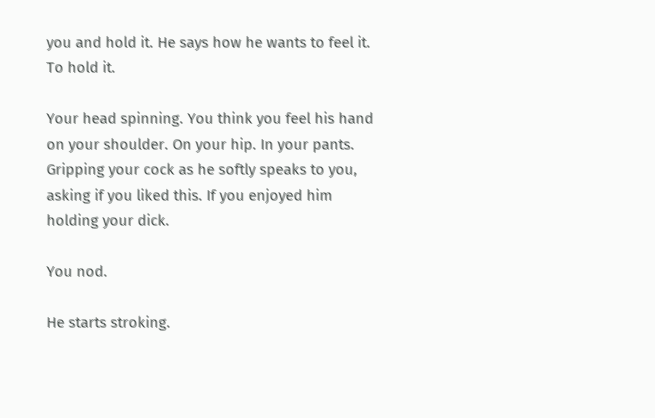you and hold it. He says how he wants to feel it. To hold it.

Your head spinning. You think you feel his hand on your shoulder. On your hip. In your pants. Gripping your cock as he softly speaks to you, asking if you liked this. If you enjoyed him holding your dick.

You nod.

He starts stroking.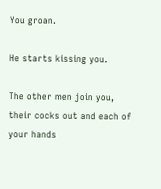You groan.

He starts kissing you.

The other men join you, their cocks out and each of your hands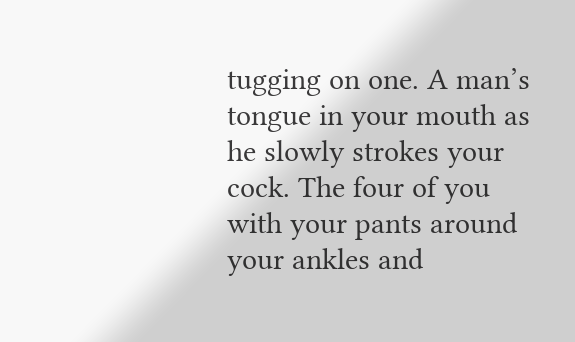tugging on one. A man’s tongue in your mouth as he slowly strokes your cock. The four of you with your pants around your ankles and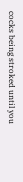cocks being stroked until you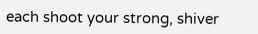each shoot your strong, shiver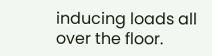inducing loads all over the floor.